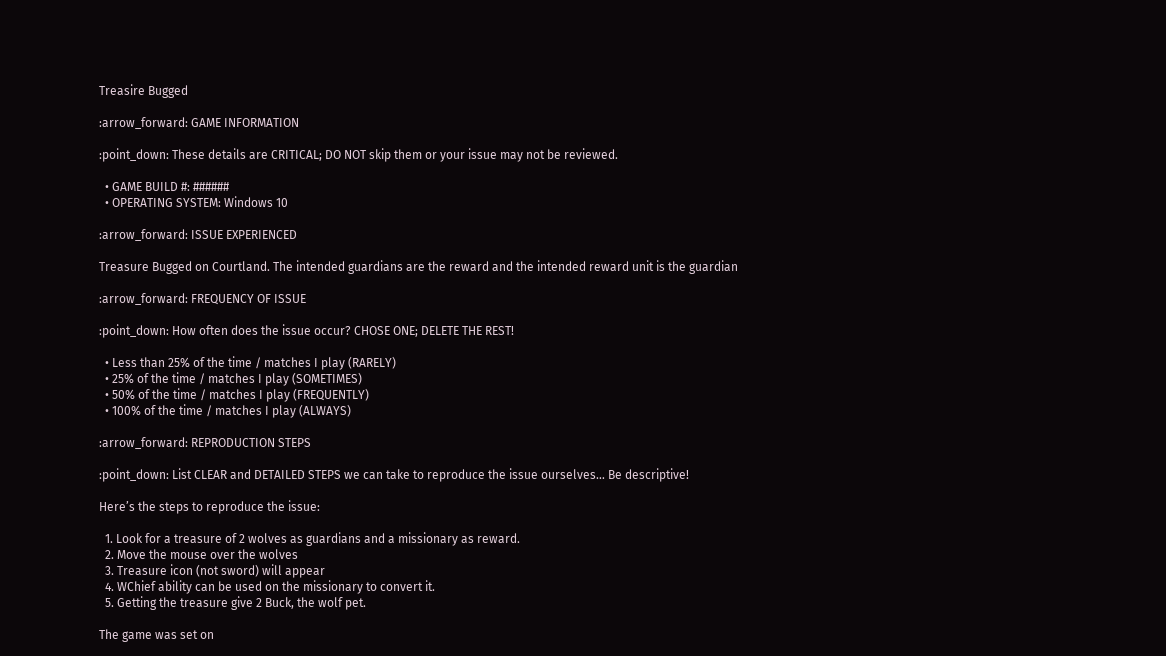Treasire Bugged

:arrow_forward: GAME INFORMATION

:point_down: These details are CRITICAL; DO NOT skip them or your issue may not be reviewed.

  • GAME BUILD #: ######
  • OPERATING SYSTEM: Windows 10

:arrow_forward: ISSUE EXPERIENCED

Treasure Bugged on Courtland. The intended guardians are the reward and the intended reward unit is the guardian

:arrow_forward: FREQUENCY OF ISSUE

:point_down: How often does the issue occur? CHOSE ONE; DELETE THE REST!

  • Less than 25% of the time / matches I play (RARELY)
  • 25% of the time / matches I play (SOMETIMES)
  • 50% of the time / matches I play (FREQUENTLY)
  • 100% of the time / matches I play (ALWAYS)

:arrow_forward: REPRODUCTION STEPS

:point_down: List CLEAR and DETAILED STEPS we can take to reproduce the issue ourselves… Be descriptive!

Here’s the steps to reproduce the issue:

  1. Look for a treasure of 2 wolves as guardians and a missionary as reward.
  2. Move the mouse over the wolves
  3. Treasure icon (not sword) will appear
  4. WChief ability can be used on the missionary to convert it.
  5. Getting the treasure give 2 Buck, the wolf pet.

The game was set on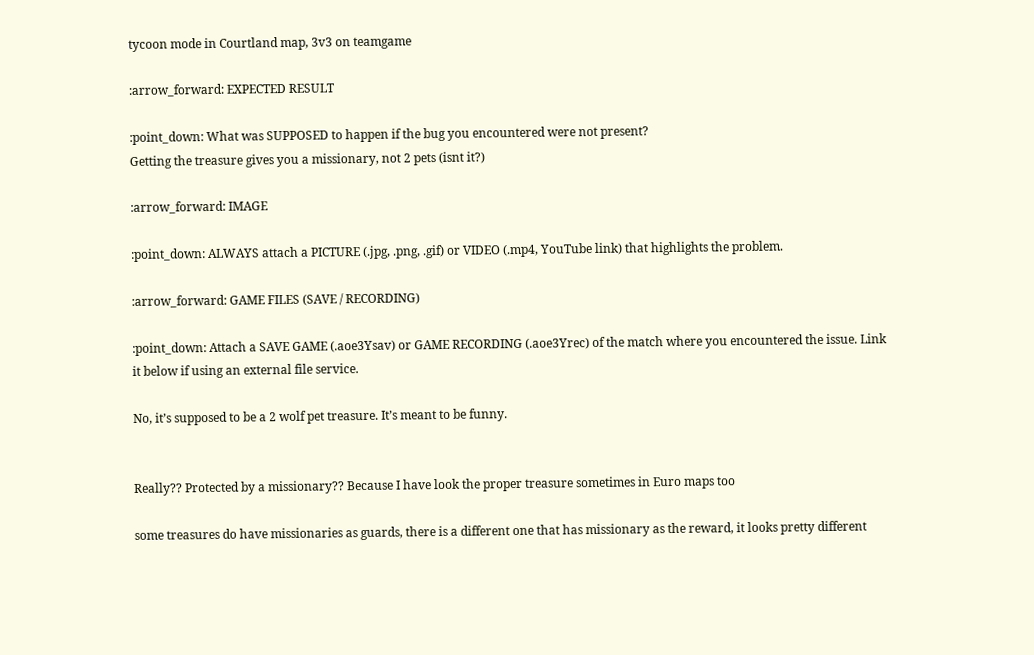tycoon mode in Courtland map, 3v3 on teamgame

:arrow_forward: EXPECTED RESULT

:point_down: What was SUPPOSED to happen if the bug you encountered were not present?
Getting the treasure gives you a missionary, not 2 pets (isnt it?)

:arrow_forward: IMAGE

:point_down: ALWAYS attach a PICTURE (.jpg, .png, .gif) or VIDEO (.mp4, YouTube link) that highlights the problem.

:arrow_forward: GAME FILES (SAVE / RECORDING)

:point_down: Attach a SAVE GAME (.aoe3Ysav) or GAME RECORDING (.aoe3Yrec) of the match where you encountered the issue. Link it below if using an external file service.

No, it’s supposed to be a 2 wolf pet treasure. It’s meant to be funny.


Really?? Protected by a missionary?? Because I have look the proper treasure sometimes in Euro maps too

some treasures do have missionaries as guards, there is a different one that has missionary as the reward, it looks pretty different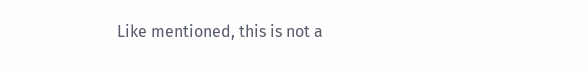Like mentioned, this is not a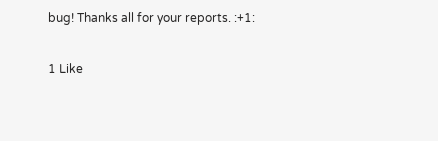bug! Thanks all for your reports. :+1:

1 Like